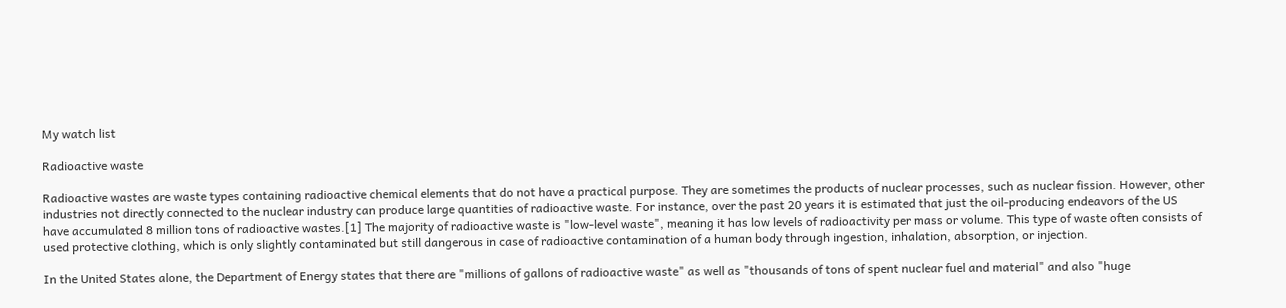My watch list

Radioactive waste

Radioactive wastes are waste types containing radioactive chemical elements that do not have a practical purpose. They are sometimes the products of nuclear processes, such as nuclear fission. However, other industries not directly connected to the nuclear industry can produce large quantities of radioactive waste. For instance, over the past 20 years it is estimated that just the oil-producing endeavors of the US have accumulated 8 million tons of radioactive wastes.[1] The majority of radioactive waste is "low-level waste", meaning it has low levels of radioactivity per mass or volume. This type of waste often consists of used protective clothing, which is only slightly contaminated but still dangerous in case of radioactive contamination of a human body through ingestion, inhalation, absorption, or injection.

In the United States alone, the Department of Energy states that there are "millions of gallons of radioactive waste" as well as "thousands of tons of spent nuclear fuel and material" and also "huge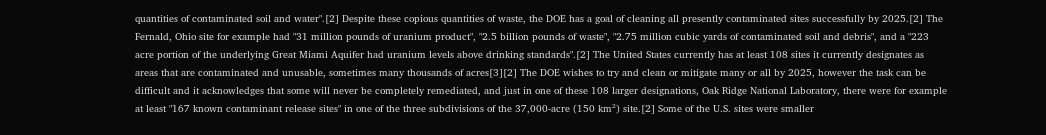quantities of contaminated soil and water".[2] Despite these copious quantities of waste, the DOE has a goal of cleaning all presently contaminated sites successfully by 2025.[2] The Fernald, Ohio site for example had "31 million pounds of uranium product", "2.5 billion pounds of waste", "2.75 million cubic yards of contaminated soil and debris", and a "223 acre portion of the underlying Great Miami Aquifer had uranium levels above drinking standards".[2] The United States currently has at least 108 sites it currently designates as areas that are contaminated and unusable, sometimes many thousands of acres[3][2] The DOE wishes to try and clean or mitigate many or all by 2025, however the task can be difficult and it acknowledges that some will never be completely remediated, and just in one of these 108 larger designations, Oak Ridge National Laboratory, there were for example at least "167 known contaminant release sites" in one of the three subdivisions of the 37,000-acre (150 km²) site.[2] Some of the U.S. sites were smaller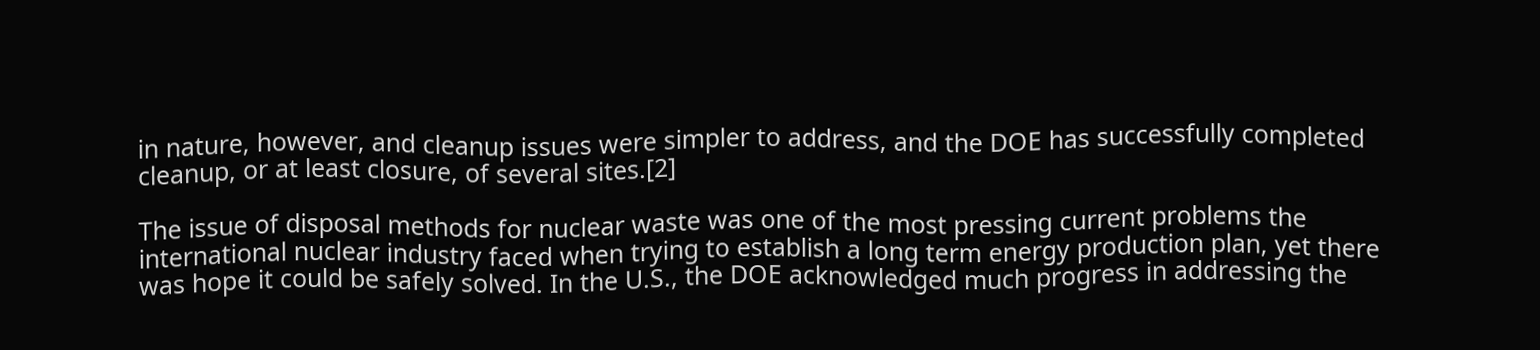in nature, however, and cleanup issues were simpler to address, and the DOE has successfully completed cleanup, or at least closure, of several sites.[2]

The issue of disposal methods for nuclear waste was one of the most pressing current problems the international nuclear industry faced when trying to establish a long term energy production plan, yet there was hope it could be safely solved. In the U.S., the DOE acknowledged much progress in addressing the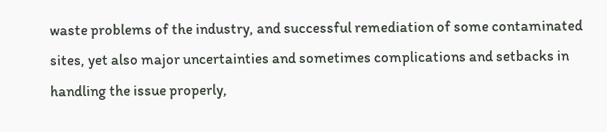waste problems of the industry, and successful remediation of some contaminated sites, yet also major uncertainties and sometimes complications and setbacks in handling the issue properly,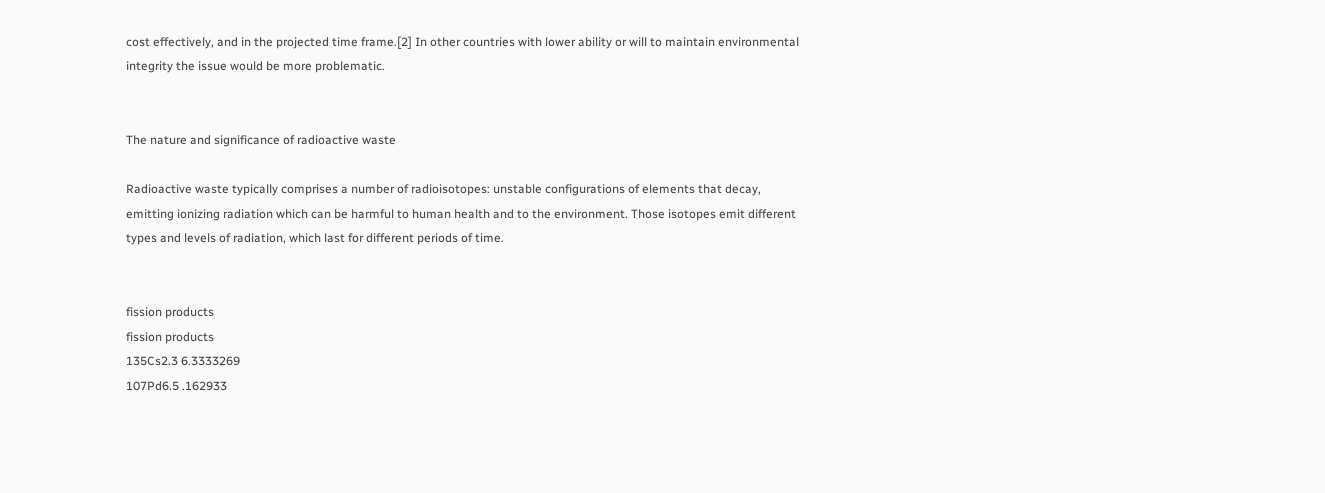cost effectively, and in the projected time frame.[2] In other countries with lower ability or will to maintain environmental integrity the issue would be more problematic.


The nature and significance of radioactive waste

Radioactive waste typically comprises a number of radioisotopes: unstable configurations of elements that decay, emitting ionizing radiation which can be harmful to human health and to the environment. Those isotopes emit different types and levels of radiation, which last for different periods of time.


fission products
fission products
135Cs2.3 6.3333269
107Pd6.5 .162933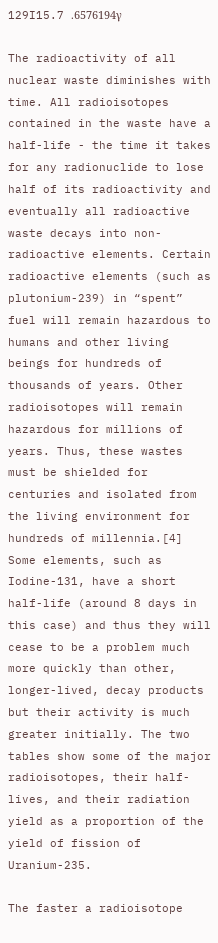129I15.7 .6576194γ

The radioactivity of all nuclear waste diminishes with time. All radioisotopes contained in the waste have a half-life - the time it takes for any radionuclide to lose half of its radioactivity and eventually all radioactive waste decays into non-radioactive elements. Certain radioactive elements (such as plutonium-239) in “spent” fuel will remain hazardous to humans and other living beings for hundreds of thousands of years. Other radioisotopes will remain hazardous for millions of years. Thus, these wastes must be shielded for centuries and isolated from the living environment for hundreds of millennia.[4] Some elements, such as Iodine-131, have a short half-life (around 8 days in this case) and thus they will cease to be a problem much more quickly than other, longer-lived, decay products but their activity is much greater initially. The two tables show some of the major radioisotopes, their half-lives, and their radiation yield as a proportion of the yield of fission of Uranium-235.

The faster a radioisotope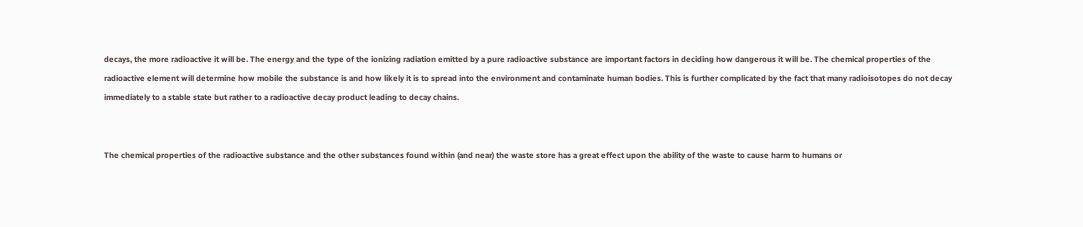decays, the more radioactive it will be. The energy and the type of the ionizing radiation emitted by a pure radioactive substance are important factors in deciding how dangerous it will be. The chemical properties of the radioactive element will determine how mobile the substance is and how likely it is to spread into the environment and contaminate human bodies. This is further complicated by the fact that many radioisotopes do not decay immediately to a stable state but rather to a radioactive decay product leading to decay chains.


The chemical properties of the radioactive substance and the other substances found within (and near) the waste store has a great effect upon the ability of the waste to cause harm to humans or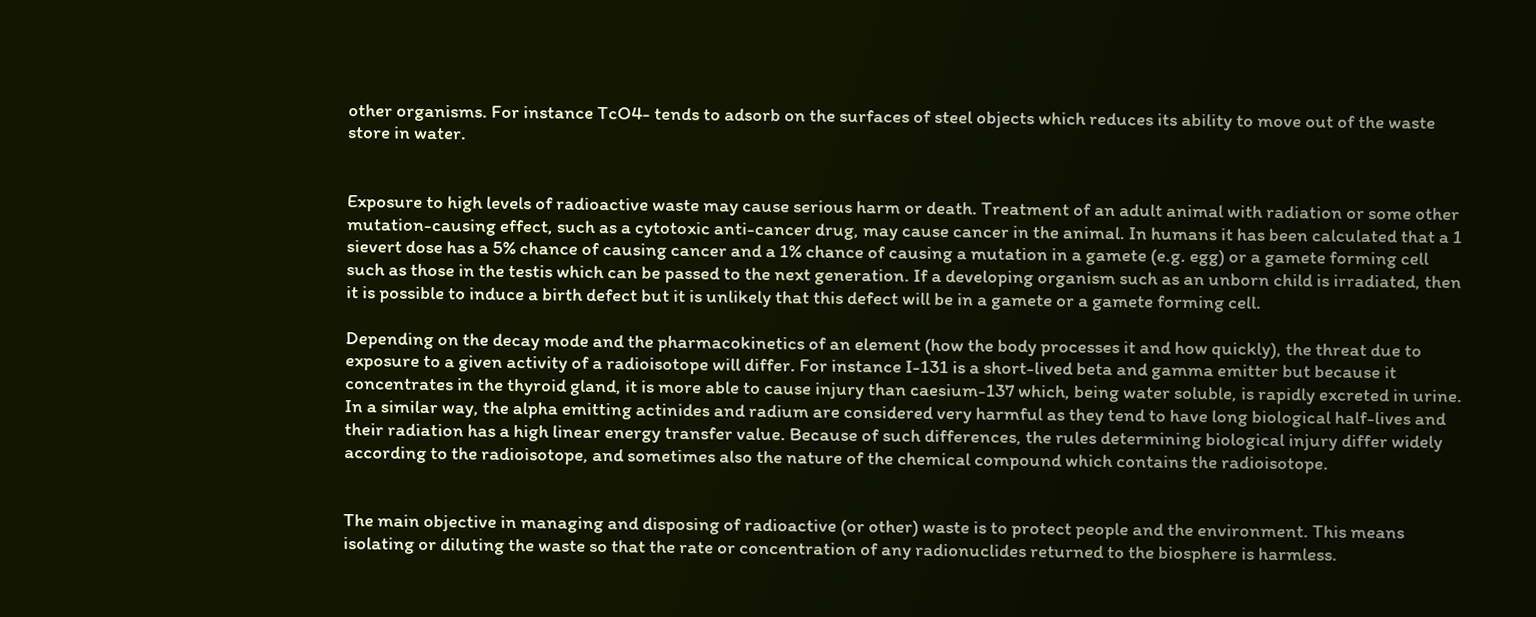other organisms. For instance TcO4- tends to adsorb on the surfaces of steel objects which reduces its ability to move out of the waste store in water.


Exposure to high levels of radioactive waste may cause serious harm or death. Treatment of an adult animal with radiation or some other mutation-causing effect, such as a cytotoxic anti-cancer drug, may cause cancer in the animal. In humans it has been calculated that a 1 sievert dose has a 5% chance of causing cancer and a 1% chance of causing a mutation in a gamete (e.g. egg) or a gamete forming cell such as those in the testis which can be passed to the next generation. If a developing organism such as an unborn child is irradiated, then it is possible to induce a birth defect but it is unlikely that this defect will be in a gamete or a gamete forming cell.

Depending on the decay mode and the pharmacokinetics of an element (how the body processes it and how quickly), the threat due to exposure to a given activity of a radioisotope will differ. For instance I-131 is a short-lived beta and gamma emitter but because it concentrates in the thyroid gland, it is more able to cause injury than caesium-137 which, being water soluble, is rapidly excreted in urine. In a similar way, the alpha emitting actinides and radium are considered very harmful as they tend to have long biological half-lives and their radiation has a high linear energy transfer value. Because of such differences, the rules determining biological injury differ widely according to the radioisotope, and sometimes also the nature of the chemical compound which contains the radioisotope.


The main objective in managing and disposing of radioactive (or other) waste is to protect people and the environment. This means isolating or diluting the waste so that the rate or concentration of any radionuclides returned to the biosphere is harmless.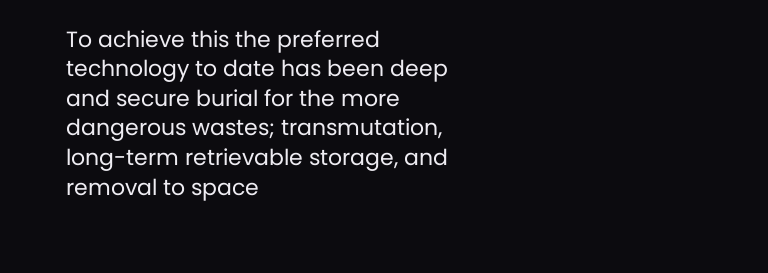To achieve this the preferred technology to date has been deep and secure burial for the more dangerous wastes; transmutation, long-term retrievable storage, and removal to space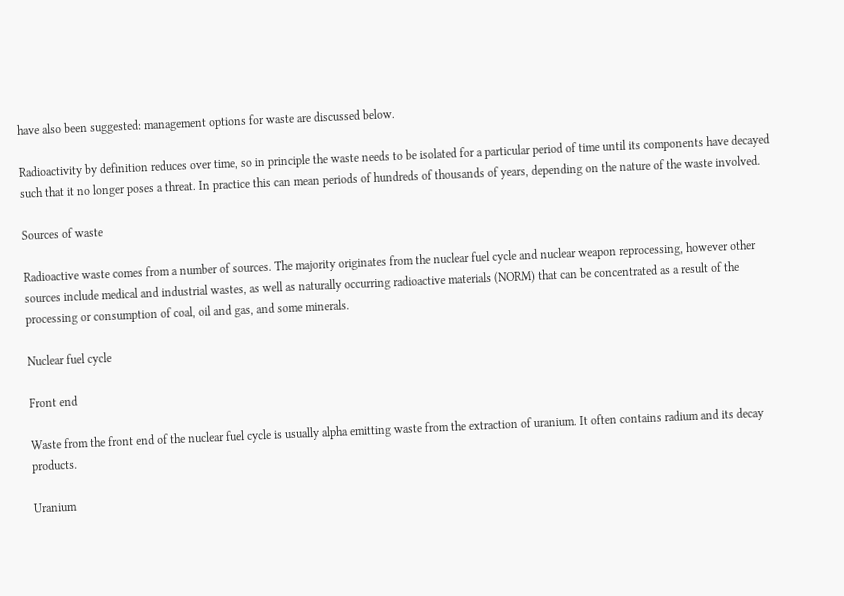have also been suggested: management options for waste are discussed below.

Radioactivity by definition reduces over time, so in principle the waste needs to be isolated for a particular period of time until its components have decayed such that it no longer poses a threat. In practice this can mean periods of hundreds of thousands of years, depending on the nature of the waste involved.

Sources of waste

Radioactive waste comes from a number of sources. The majority originates from the nuclear fuel cycle and nuclear weapon reprocessing, however other sources include medical and industrial wastes, as well as naturally occurring radioactive materials (NORM) that can be concentrated as a result of the processing or consumption of coal, oil and gas, and some minerals.

Nuclear fuel cycle

Front end

Waste from the front end of the nuclear fuel cycle is usually alpha emitting waste from the extraction of uranium. It often contains radium and its decay products.

Uranium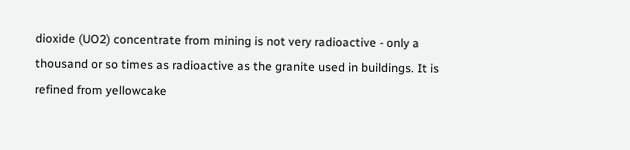dioxide (UO2) concentrate from mining is not very radioactive - only a thousand or so times as radioactive as the granite used in buildings. It is refined from yellowcake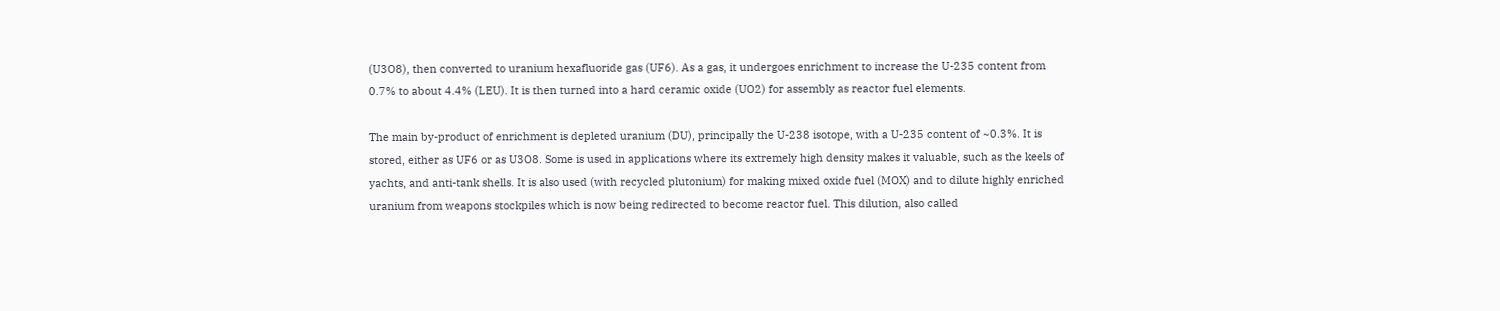(U3O8), then converted to uranium hexafluoride gas (UF6). As a gas, it undergoes enrichment to increase the U-235 content from 0.7% to about 4.4% (LEU). It is then turned into a hard ceramic oxide (UO2) for assembly as reactor fuel elements.

The main by-product of enrichment is depleted uranium (DU), principally the U-238 isotope, with a U-235 content of ~0.3%. It is stored, either as UF6 or as U3O8. Some is used in applications where its extremely high density makes it valuable, such as the keels of yachts, and anti-tank shells. It is also used (with recycled plutonium) for making mixed oxide fuel (MOX) and to dilute highly enriched uranium from weapons stockpiles which is now being redirected to become reactor fuel. This dilution, also called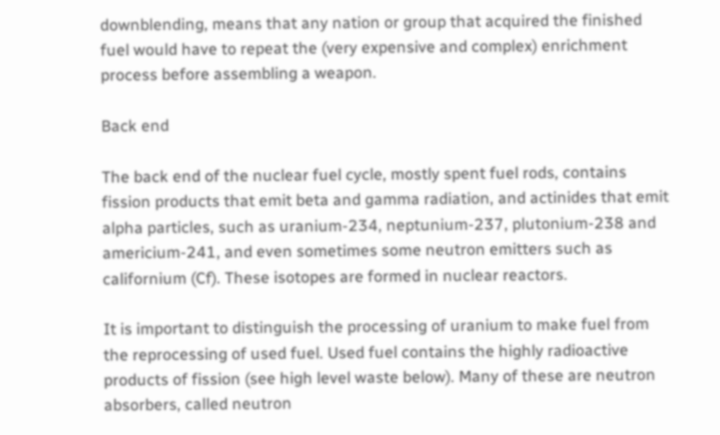downblending, means that any nation or group that acquired the finished fuel would have to repeat the (very expensive and complex) enrichment process before assembling a weapon.

Back end

The back end of the nuclear fuel cycle, mostly spent fuel rods, contains fission products that emit beta and gamma radiation, and actinides that emit alpha particles, such as uranium-234, neptunium-237, plutonium-238 and americium-241, and even sometimes some neutron emitters such as californium (Cf). These isotopes are formed in nuclear reactors.

It is important to distinguish the processing of uranium to make fuel from the reprocessing of used fuel. Used fuel contains the highly radioactive products of fission (see high level waste below). Many of these are neutron absorbers, called neutron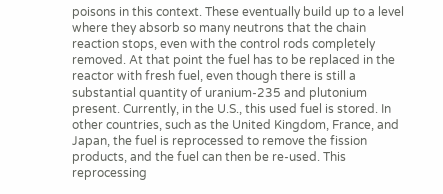poisons in this context. These eventually build up to a level where they absorb so many neutrons that the chain reaction stops, even with the control rods completely removed. At that point the fuel has to be replaced in the reactor with fresh fuel, even though there is still a substantial quantity of uranium-235 and plutonium present. Currently, in the U.S., this used fuel is stored. In other countries, such as the United Kingdom, France, and Japan, the fuel is reprocessed to remove the fission products, and the fuel can then be re-used. This reprocessing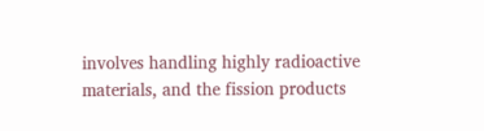involves handling highly radioactive materials, and the fission products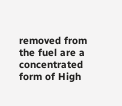removed from the fuel are a concentrated form of High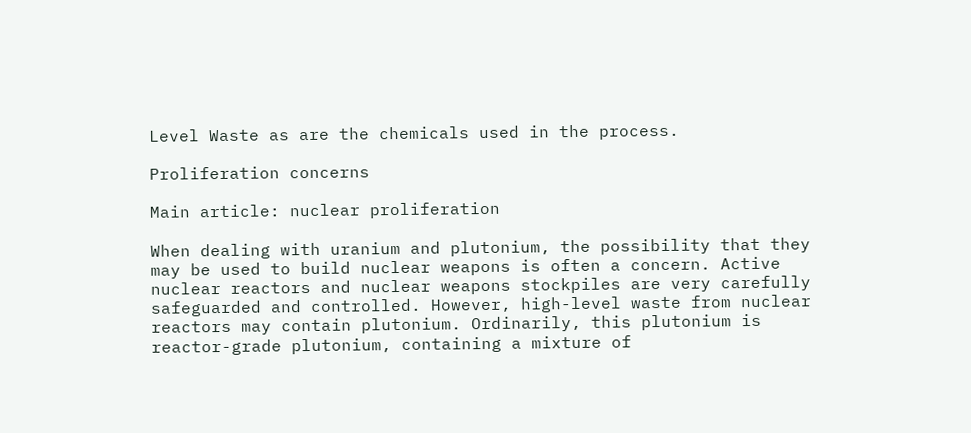Level Waste as are the chemicals used in the process.

Proliferation concerns

Main article: nuclear proliferation

When dealing with uranium and plutonium, the possibility that they may be used to build nuclear weapons is often a concern. Active nuclear reactors and nuclear weapons stockpiles are very carefully safeguarded and controlled. However, high-level waste from nuclear reactors may contain plutonium. Ordinarily, this plutonium is reactor-grade plutonium, containing a mixture of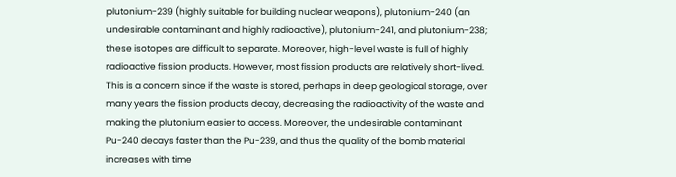plutonium-239 (highly suitable for building nuclear weapons), plutonium-240 (an undesirable contaminant and highly radioactive), plutonium-241, and plutonium-238; these isotopes are difficult to separate. Moreover, high-level waste is full of highly radioactive fission products. However, most fission products are relatively short-lived. This is a concern since if the waste is stored, perhaps in deep geological storage, over many years the fission products decay, decreasing the radioactivity of the waste and making the plutonium easier to access. Moreover, the undesirable contaminant Pu-240 decays faster than the Pu-239, and thus the quality of the bomb material increases with time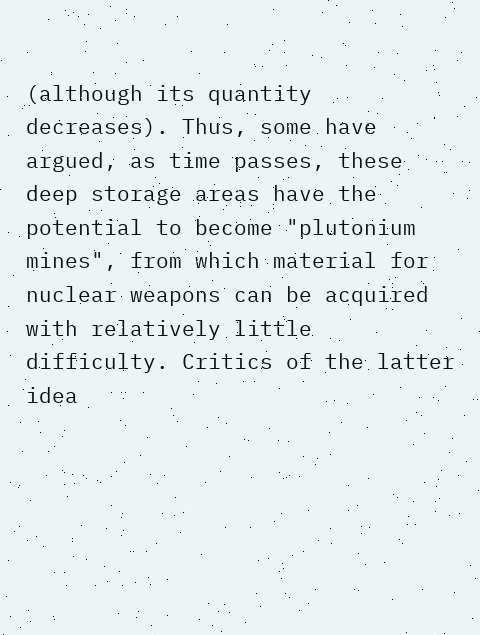(although its quantity decreases). Thus, some have argued, as time passes, these deep storage areas have the potential to become "plutonium mines", from which material for nuclear weapons can be acquired with relatively little difficulty. Critics of the latter idea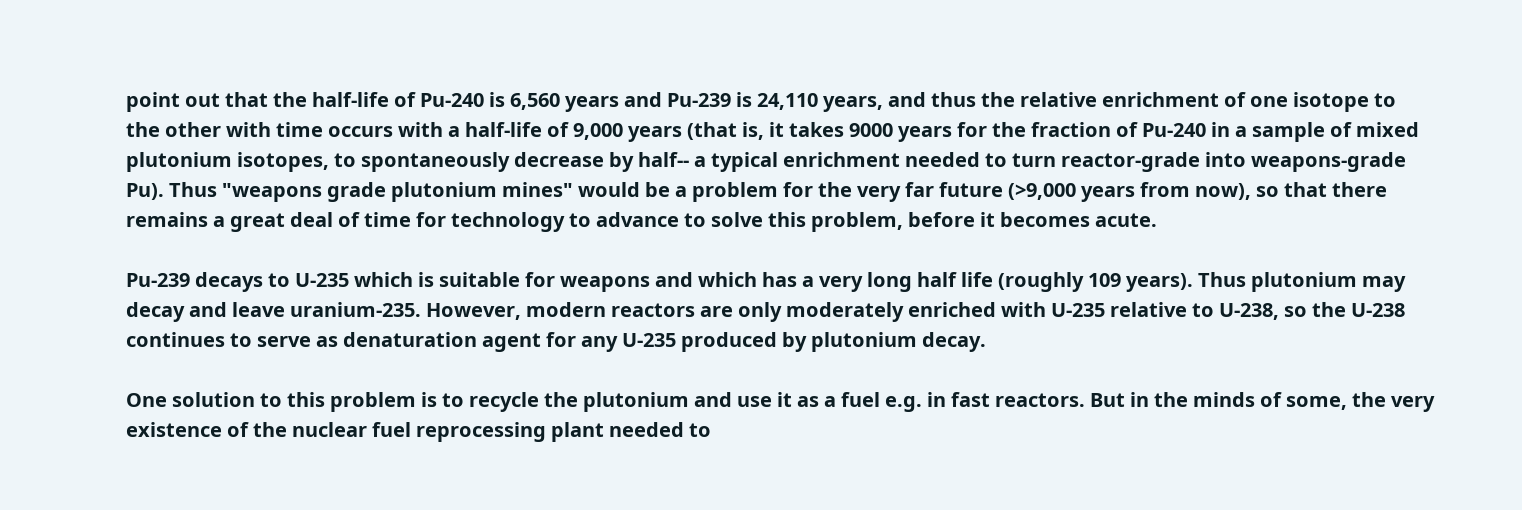point out that the half-life of Pu-240 is 6,560 years and Pu-239 is 24,110 years, and thus the relative enrichment of one isotope to the other with time occurs with a half-life of 9,000 years (that is, it takes 9000 years for the fraction of Pu-240 in a sample of mixed plutonium isotopes, to spontaneously decrease by half-- a typical enrichment needed to turn reactor-grade into weapons-grade Pu). Thus "weapons grade plutonium mines" would be a problem for the very far future (>9,000 years from now), so that there remains a great deal of time for technology to advance to solve this problem, before it becomes acute.

Pu-239 decays to U-235 which is suitable for weapons and which has a very long half life (roughly 109 years). Thus plutonium may decay and leave uranium-235. However, modern reactors are only moderately enriched with U-235 relative to U-238, so the U-238 continues to serve as denaturation agent for any U-235 produced by plutonium decay.

One solution to this problem is to recycle the plutonium and use it as a fuel e.g. in fast reactors. But in the minds of some, the very existence of the nuclear fuel reprocessing plant needed to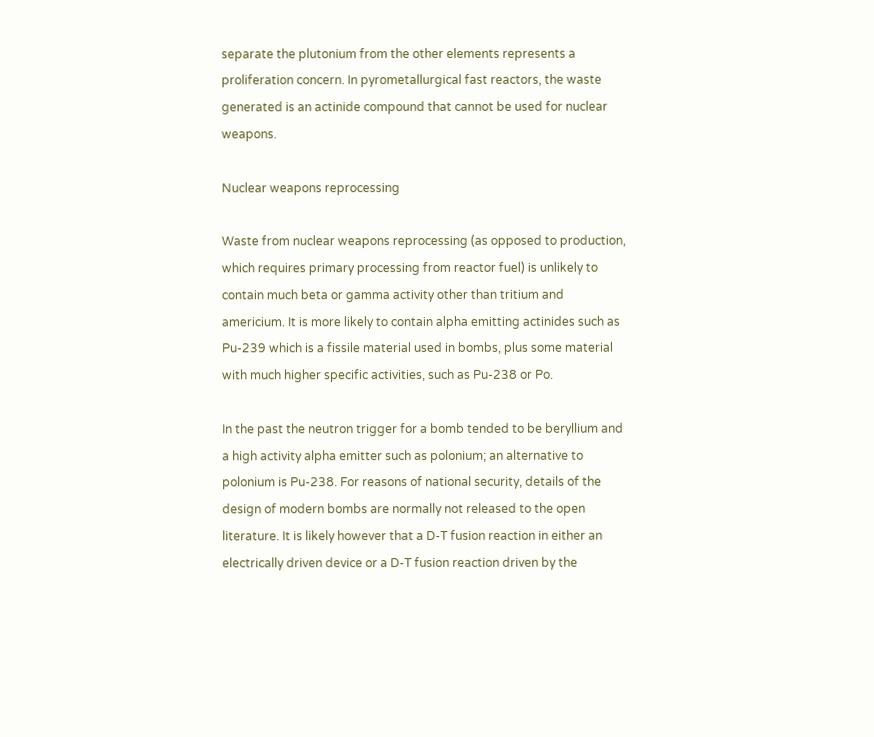separate the plutonium from the other elements represents a proliferation concern. In pyrometallurgical fast reactors, the waste generated is an actinide compound that cannot be used for nuclear weapons.

Nuclear weapons reprocessing

Waste from nuclear weapons reprocessing (as opposed to production, which requires primary processing from reactor fuel) is unlikely to contain much beta or gamma activity other than tritium and americium. It is more likely to contain alpha emitting actinides such as Pu-239 which is a fissile material used in bombs, plus some material with much higher specific activities, such as Pu-238 or Po.

In the past the neutron trigger for a bomb tended to be beryllium and a high activity alpha emitter such as polonium; an alternative to polonium is Pu-238. For reasons of national security, details of the design of modern bombs are normally not released to the open literature. It is likely however that a D-T fusion reaction in either an electrically driven device or a D-T fusion reaction driven by the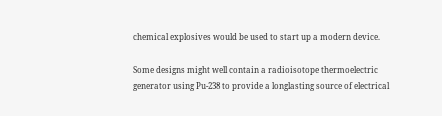chemical explosives would be used to start up a modern device.

Some designs might well contain a radioisotope thermoelectric generator using Pu-238 to provide a longlasting source of electrical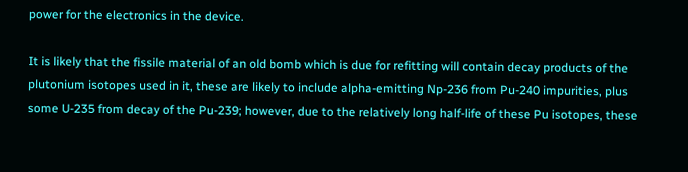power for the electronics in the device.

It is likely that the fissile material of an old bomb which is due for refitting will contain decay products of the plutonium isotopes used in it, these are likely to include alpha-emitting Np-236 from Pu-240 impurities, plus some U-235 from decay of the Pu-239; however, due to the relatively long half-life of these Pu isotopes, these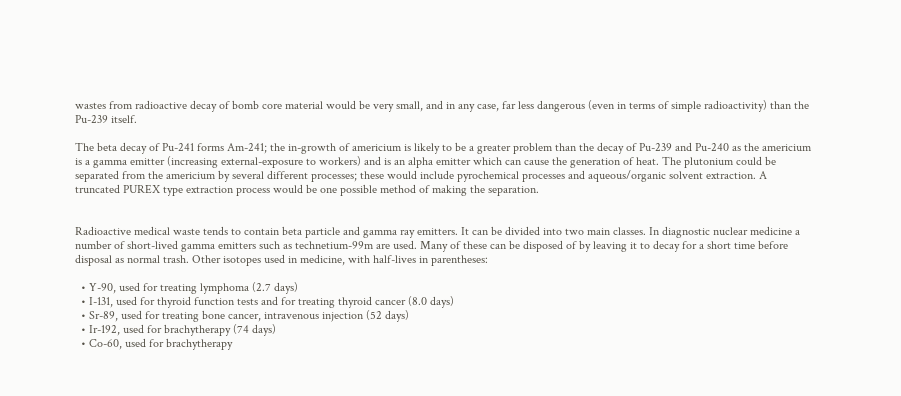wastes from radioactive decay of bomb core material would be very small, and in any case, far less dangerous (even in terms of simple radioactivity) than the Pu-239 itself.

The beta decay of Pu-241 forms Am-241; the in-growth of americium is likely to be a greater problem than the decay of Pu-239 and Pu-240 as the americium is a gamma emitter (increasing external-exposure to workers) and is an alpha emitter which can cause the generation of heat. The plutonium could be separated from the americium by several different processes; these would include pyrochemical processes and aqueous/organic solvent extraction. A truncated PUREX type extraction process would be one possible method of making the separation.


Radioactive medical waste tends to contain beta particle and gamma ray emitters. It can be divided into two main classes. In diagnostic nuclear medicine a number of short-lived gamma emitters such as technetium-99m are used. Many of these can be disposed of by leaving it to decay for a short time before disposal as normal trash. Other isotopes used in medicine, with half-lives in parentheses:

  • Y-90, used for treating lymphoma (2.7 days)
  • I-131, used for thyroid function tests and for treating thyroid cancer (8.0 days)
  • Sr-89, used for treating bone cancer, intravenous injection (52 days)
  • Ir-192, used for brachytherapy (74 days)
  • Co-60, used for brachytherapy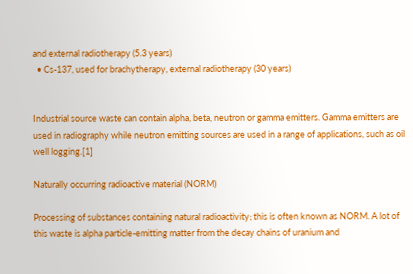and external radiotherapy (5.3 years)
  • Cs-137, used for brachytherapy, external radiotherapy (30 years)


Industrial source waste can contain alpha, beta, neutron or gamma emitters. Gamma emitters are used in radiography while neutron emitting sources are used in a range of applications, such as oil well logging.[1]

Naturally occurring radioactive material (NORM)

Processing of substances containing natural radioactivity; this is often known as NORM. A lot of this waste is alpha particle-emitting matter from the decay chains of uranium and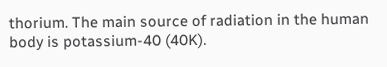thorium. The main source of radiation in the human body is potassium-40 (40K).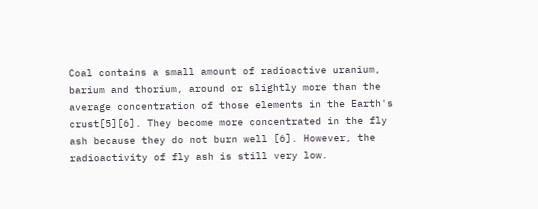Coal contains a small amount of radioactive uranium, barium and thorium, around or slightly more than the average concentration of those elements in the Earth's crust[5][6]. They become more concentrated in the fly ash because they do not burn well [6]. However, the radioactivity of fly ash is still very low.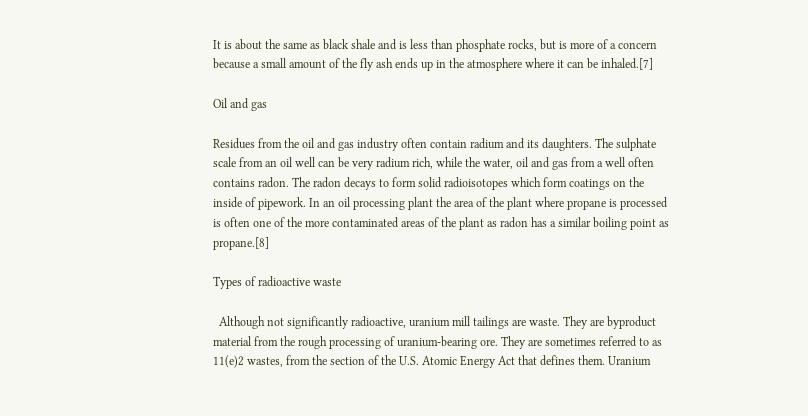It is about the same as black shale and is less than phosphate rocks, but is more of a concern because a small amount of the fly ash ends up in the atmosphere where it can be inhaled.[7]

Oil and gas

Residues from the oil and gas industry often contain radium and its daughters. The sulphate scale from an oil well can be very radium rich, while the water, oil and gas from a well often contains radon. The radon decays to form solid radioisotopes which form coatings on the inside of pipework. In an oil processing plant the area of the plant where propane is processed is often one of the more contaminated areas of the plant as radon has a similar boiling point as propane.[8]

Types of radioactive waste

  Although not significantly radioactive, uranium mill tailings are waste. They are byproduct material from the rough processing of uranium-bearing ore. They are sometimes referred to as 11(e)2 wastes, from the section of the U.S. Atomic Energy Act that defines them. Uranium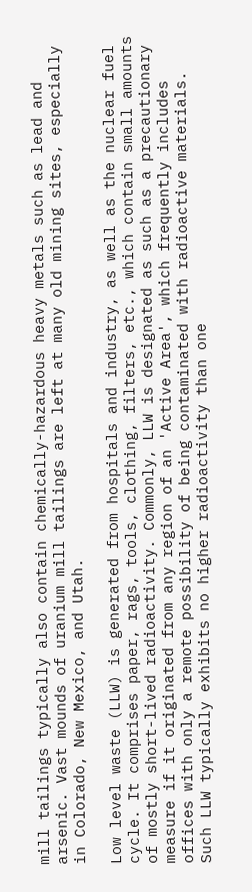mill tailings typically also contain chemically-hazardous heavy metals such as lead and arsenic. Vast mounds of uranium mill tailings are left at many old mining sites, especially in Colorado, New Mexico, and Utah.

Low level waste (LLW) is generated from hospitals and industry, as well as the nuclear fuel cycle. It comprises paper, rags, tools, clothing, filters, etc., which contain small amounts of mostly short-lived radioactivity. Commonly, LLW is designated as such as a precautionary measure if it originated from any region of an 'Active Area', which frequently includes offices with only a remote possibility of being contaminated with radioactive materials. Such LLW typically exhibits no higher radioactivity than one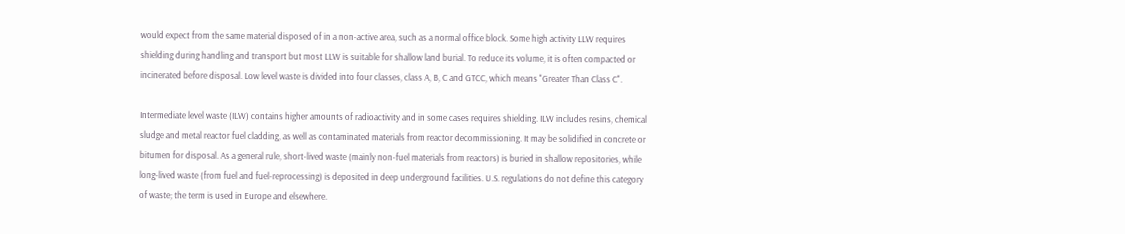would expect from the same material disposed of in a non-active area, such as a normal office block. Some high activity LLW requires shielding during handling and transport but most LLW is suitable for shallow land burial. To reduce its volume, it is often compacted or incinerated before disposal. Low level waste is divided into four classes, class A, B, C and GTCC, which means "Greater Than Class C".

Intermediate level waste (ILW) contains higher amounts of radioactivity and in some cases requires shielding. ILW includes resins, chemical sludge and metal reactor fuel cladding, as well as contaminated materials from reactor decommissioning. It may be solidified in concrete or bitumen for disposal. As a general rule, short-lived waste (mainly non-fuel materials from reactors) is buried in shallow repositories, while long-lived waste (from fuel and fuel-reprocessing) is deposited in deep underground facilities. U.S. regulations do not define this category of waste; the term is used in Europe and elsewhere.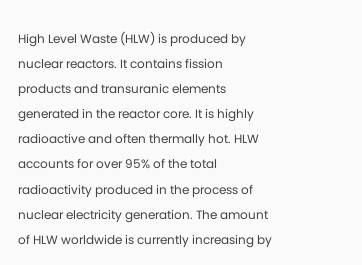High Level Waste (HLW) is produced by nuclear reactors. It contains fission products and transuranic elements generated in the reactor core. It is highly radioactive and often thermally hot. HLW accounts for over 95% of the total radioactivity produced in the process of nuclear electricity generation. The amount of HLW worldwide is currently increasing by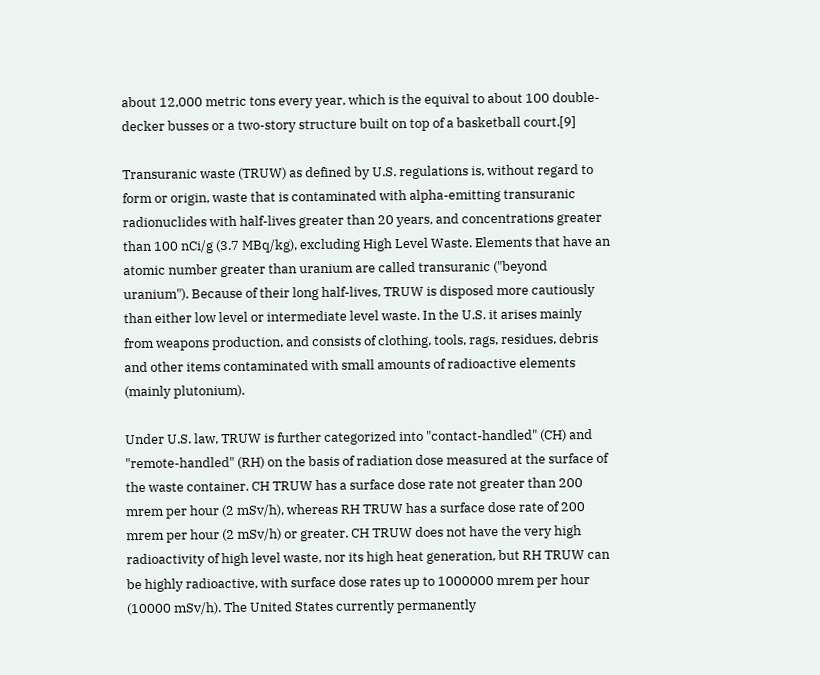about 12,000 metric tons every year, which is the equival to about 100 double-decker busses or a two-story structure built on top of a basketball court.[9]

Transuranic waste (TRUW) as defined by U.S. regulations is, without regard to form or origin, waste that is contaminated with alpha-emitting transuranic radionuclides with half-lives greater than 20 years, and concentrations greater than 100 nCi/g (3.7 MBq/kg), excluding High Level Waste. Elements that have an atomic number greater than uranium are called transuranic ("beyond uranium"). Because of their long half-lives, TRUW is disposed more cautiously than either low level or intermediate level waste. In the U.S. it arises mainly from weapons production, and consists of clothing, tools, rags, residues, debris and other items contaminated with small amounts of radioactive elements (mainly plutonium).

Under U.S. law, TRUW is further categorized into "contact-handled" (CH) and "remote-handled" (RH) on the basis of radiation dose measured at the surface of the waste container. CH TRUW has a surface dose rate not greater than 200 mrem per hour (2 mSv/h), whereas RH TRUW has a surface dose rate of 200 mrem per hour (2 mSv/h) or greater. CH TRUW does not have the very high radioactivity of high level waste, nor its high heat generation, but RH TRUW can be highly radioactive, with surface dose rates up to 1000000 mrem per hour (10000 mSv/h). The United States currently permanently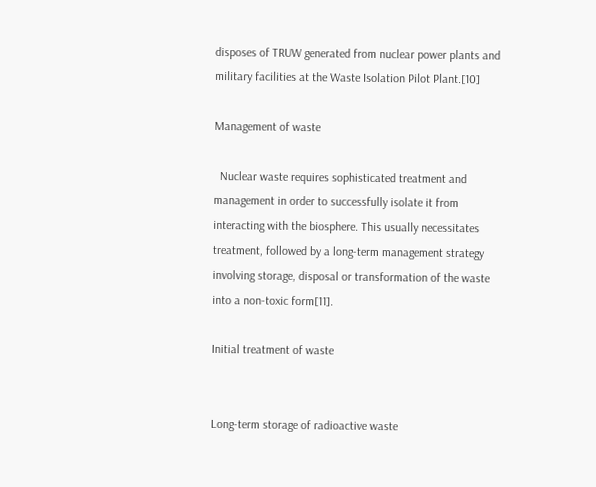disposes of TRUW generated from nuclear power plants and military facilities at the Waste Isolation Pilot Plant.[10]

Management of waste

  Nuclear waste requires sophisticated treatment and management in order to successfully isolate it from interacting with the biosphere. This usually necessitates treatment, followed by a long-term management strategy involving storage, disposal or transformation of the waste into a non-toxic form[11].

Initial treatment of waste


Long-term storage of radioactive waste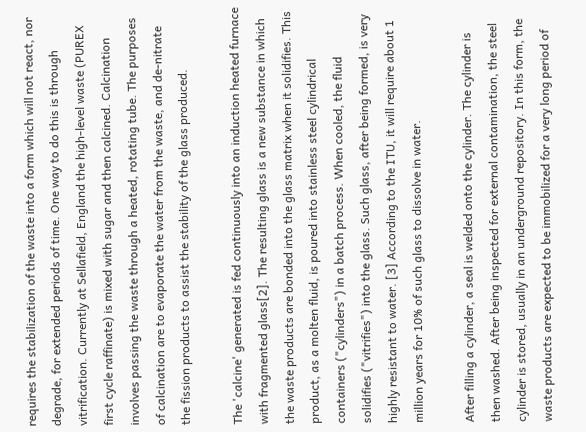requires the stabilization of the waste into a form which will not react, nor degrade, for extended periods of time. One way to do this is through vitrification. Currently at Sellafield, England the high-level waste (PUREX first cycle raffinate) is mixed with sugar and then calcined. Calcination involves passing the waste through a heated, rotating tube. The purposes of calcination are to evaporate the water from the waste, and de-nitrate the fission products to assist the stability of the glass produced.

The 'calcine' generated is fed continuously into an induction heated furnace with fragmented glass[2]. The resulting glass is a new substance in which the waste products are bonded into the glass matrix when it solidifies. This product, as a molten fluid, is poured into stainless steel cylindrical containers ("cylinders") in a batch process. When cooled, the fluid solidifies ("vitrifies") into the glass. Such glass, after being formed, is very highly resistant to water. [3] According to the ITU, it will require about 1 million years for 10% of such glass to dissolve in water.

After filling a cylinder, a seal is welded onto the cylinder. The cylinder is then washed. After being inspected for external contamination, the steel cylinder is stored, usually in an underground repository. In this form, the waste products are expected to be immobilized for a very long period of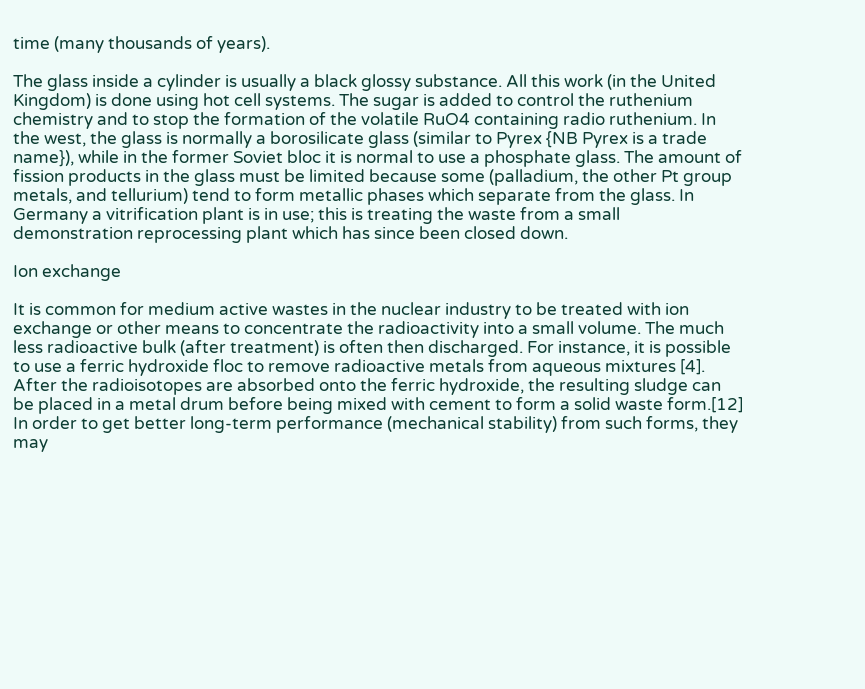time (many thousands of years).

The glass inside a cylinder is usually a black glossy substance. All this work (in the United Kingdom) is done using hot cell systems. The sugar is added to control the ruthenium chemistry and to stop the formation of the volatile RuO4 containing radio ruthenium. In the west, the glass is normally a borosilicate glass (similar to Pyrex {NB Pyrex is a trade name}), while in the former Soviet bloc it is normal to use a phosphate glass. The amount of fission products in the glass must be limited because some (palladium, the other Pt group metals, and tellurium) tend to form metallic phases which separate from the glass. In Germany a vitrification plant is in use; this is treating the waste from a small demonstration reprocessing plant which has since been closed down.

Ion exchange

It is common for medium active wastes in the nuclear industry to be treated with ion exchange or other means to concentrate the radioactivity into a small volume. The much less radioactive bulk (after treatment) is often then discharged. For instance, it is possible to use a ferric hydroxide floc to remove radioactive metals from aqueous mixtures [4]. After the radioisotopes are absorbed onto the ferric hydroxide, the resulting sludge can be placed in a metal drum before being mixed with cement to form a solid waste form.[12] In order to get better long-term performance (mechanical stability) from such forms, they may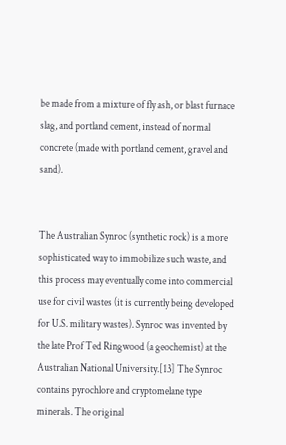be made from a mixture of fly ash, or blast furnace slag, and portland cement, instead of normal concrete (made with portland cement, gravel and sand).


The Australian Synroc (synthetic rock) is a more sophisticated way to immobilize such waste, and this process may eventually come into commercial use for civil wastes (it is currently being developed for U.S. military wastes). Synroc was invented by the late Prof Ted Ringwood (a geochemist) at the Australian National University.[13] The Synroc contains pyrochlore and cryptomelane type minerals. The original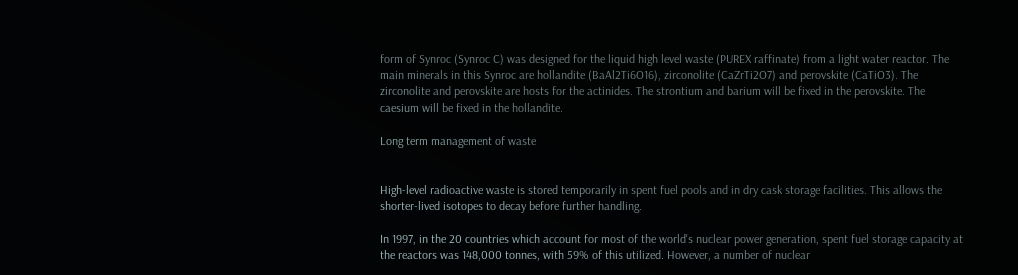form of Synroc (Synroc C) was designed for the liquid high level waste (PUREX raffinate) from a light water reactor. The main minerals in this Synroc are hollandite (BaAl2Ti6O16), zirconolite (CaZrTi2O7) and perovskite (CaTiO3). The zirconolite and perovskite are hosts for the actinides. The strontium and barium will be fixed in the perovskite. The caesium will be fixed in the hollandite.

Long term management of waste


High-level radioactive waste is stored temporarily in spent fuel pools and in dry cask storage facilities. This allows the shorter-lived isotopes to decay before further handling.

In 1997, in the 20 countries which account for most of the world's nuclear power generation, spent fuel storage capacity at the reactors was 148,000 tonnes, with 59% of this utilized. However, a number of nuclear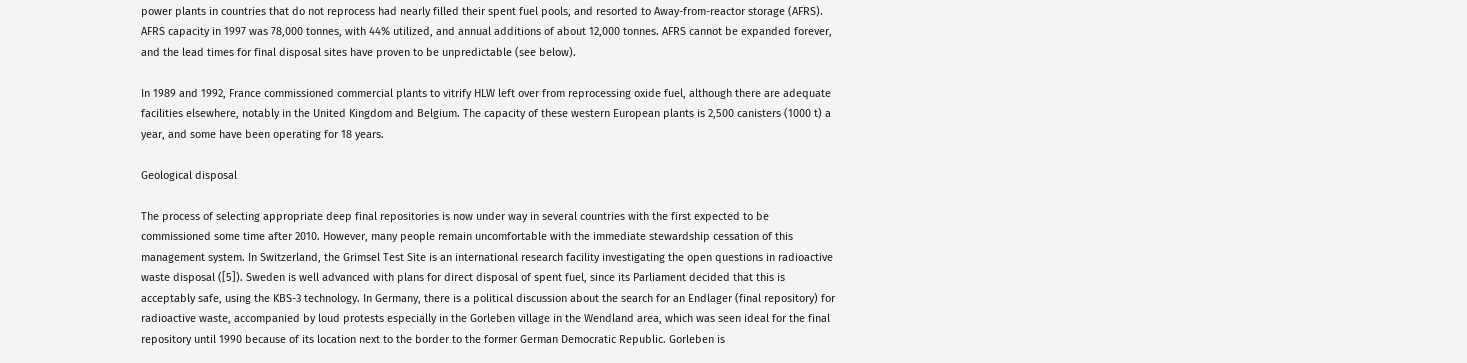power plants in countries that do not reprocess had nearly filled their spent fuel pools, and resorted to Away-from-reactor storage (AFRS). AFRS capacity in 1997 was 78,000 tonnes, with 44% utilized, and annual additions of about 12,000 tonnes. AFRS cannot be expanded forever, and the lead times for final disposal sites have proven to be unpredictable (see below).

In 1989 and 1992, France commissioned commercial plants to vitrify HLW left over from reprocessing oxide fuel, although there are adequate facilities elsewhere, notably in the United Kingdom and Belgium. The capacity of these western European plants is 2,500 canisters (1000 t) a year, and some have been operating for 18 years.

Geological disposal

The process of selecting appropriate deep final repositories is now under way in several countries with the first expected to be commissioned some time after 2010. However, many people remain uncomfortable with the immediate stewardship cessation of this management system. In Switzerland, the Grimsel Test Site is an international research facility investigating the open questions in radioactive waste disposal ([5]). Sweden is well advanced with plans for direct disposal of spent fuel, since its Parliament decided that this is acceptably safe, using the KBS-3 technology. In Germany, there is a political discussion about the search for an Endlager (final repository) for radioactive waste, accompanied by loud protests especially in the Gorleben village in the Wendland area, which was seen ideal for the final repository until 1990 because of its location next to the border to the former German Democratic Republic. Gorleben is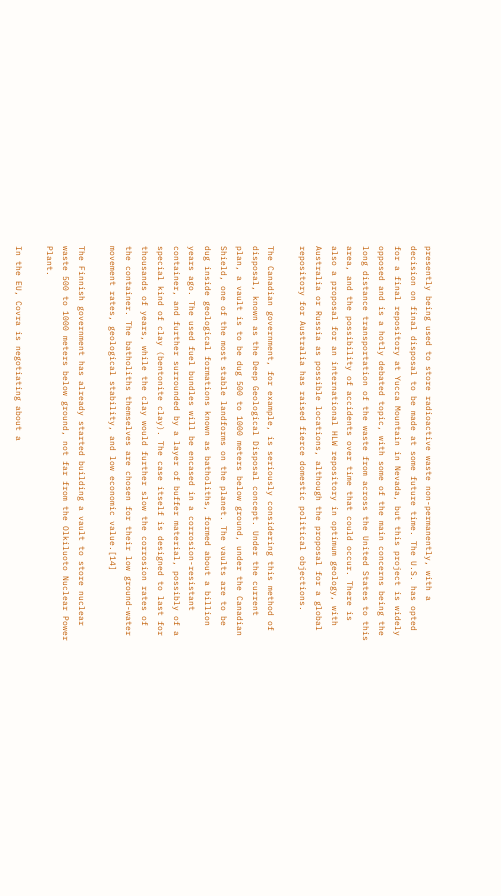presently being used to store radioactive waste non-permanently, with a decision on final disposal to be made at some future time. The U.S. has opted for a final repository at Yucca Mountain in Nevada, but this project is widely opposed and is a hotly debated topic, with some of the main concerns being the long distance transportation of the waste from across the United States to this area, and the possibility of accidents over time that could occur. There is also a proposal for an international HLW repository in optimum geology, with Australia or Russia as possible locations, although the proposal for a global repository for Australia has raised fierce domestic political objections.

The Canadian government, for example, is seriously considering this method of disposal, known as the Deep Geological Disposal concept. Under the current plan, a vault is to be dug 500 to 1000 meters below ground, under the Canadian Shield, one of the most stable landforms on the planet. The vaults are to be dug inside geological formations known as batholiths, formed about a billion years ago. The used fuel bundles will be encased in a corrosion-resistant container, and further surrounded by a layer of buffer material, possibly of a special kind of clay (bentonite clay). The case itself is designed to last for thousands of years, while the clay would further slow the corrosion rates of the container. The batholiths themselves are chosen for their low ground-water movement rates, geological stability, and low economic value.[14]

The Finnish government has already started building a vault to store nuclear waste 500 to 1000 meters below ground, not far from the Olkiluoto Nuclear Power Plant.

In the EU, Covra is negotiating about a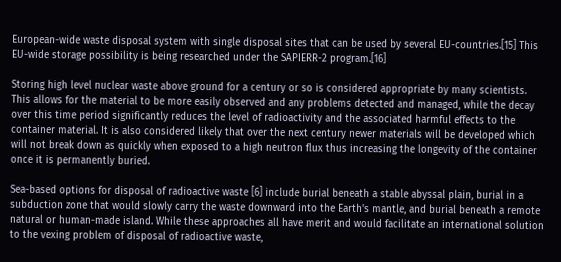European-wide waste disposal system with single disposal sites that can be used by several EU-countries.[15] This EU-wide storage possibility is being researched under the SAPIERR-2 program.[16]

Storing high level nuclear waste above ground for a century or so is considered appropriate by many scientists. This allows for the material to be more easily observed and any problems detected and managed, while the decay over this time period significantly reduces the level of radioactivity and the associated harmful effects to the container material. It is also considered likely that over the next century newer materials will be developed which will not break down as quickly when exposed to a high neutron flux thus increasing the longevity of the container once it is permanently buried.

Sea-based options for disposal of radioactive waste [6] include burial beneath a stable abyssal plain, burial in a subduction zone that would slowly carry the waste downward into the Earth's mantle, and burial beneath a remote natural or human-made island. While these approaches all have merit and would facilitate an international solution to the vexing problem of disposal of radioactive waste,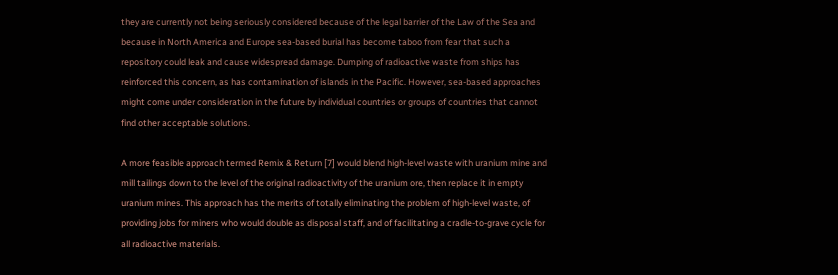they are currently not being seriously considered because of the legal barrier of the Law of the Sea and because in North America and Europe sea-based burial has become taboo from fear that such a repository could leak and cause widespread damage. Dumping of radioactive waste from ships has reinforced this concern, as has contamination of islands in the Pacific. However, sea-based approaches might come under consideration in the future by individual countries or groups of countries that cannot find other acceptable solutions.

A more feasible approach termed Remix & Return [7] would blend high-level waste with uranium mine and mill tailings down to the level of the original radioactivity of the uranium ore, then replace it in empty uranium mines. This approach has the merits of totally eliminating the problem of high-level waste, of providing jobs for miners who would double as disposal staff, and of facilitating a cradle-to-grave cycle for all radioactive materials.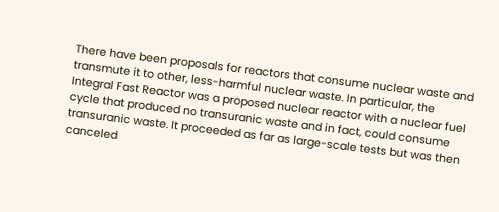There have been proposals for reactors that consume nuclear waste and transmute it to other, less-harmful nuclear waste. In particular, the Integral Fast Reactor was a proposed nuclear reactor with a nuclear fuel cycle that produced no transuranic waste and in fact, could consume transuranic waste. It proceeded as far as large-scale tests but was then canceled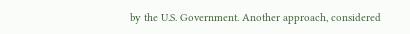by the U.S. Government. Another approach, considered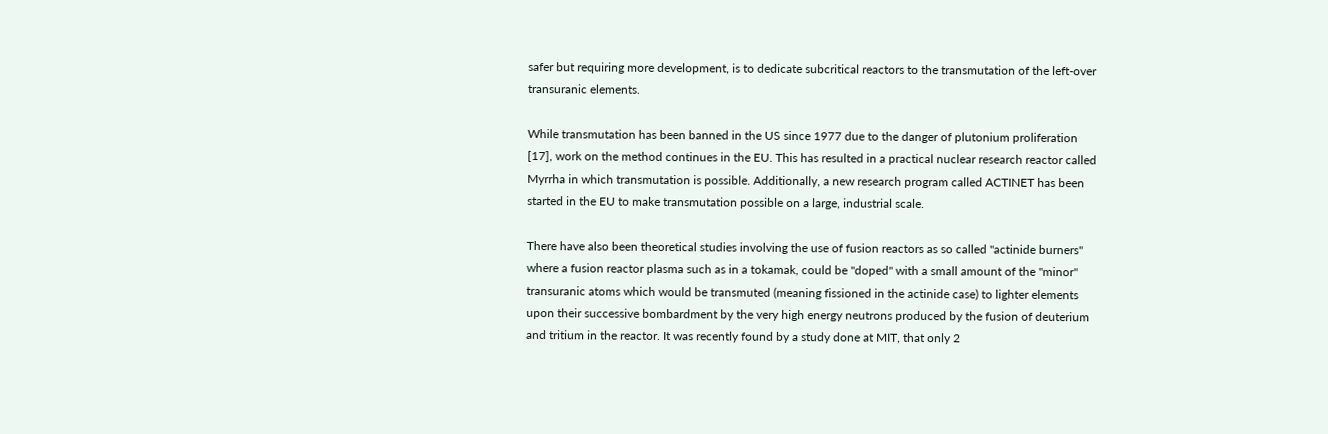safer but requiring more development, is to dedicate subcritical reactors to the transmutation of the left-over transuranic elements.

While transmutation has been banned in the US since 1977 due to the danger of plutonium proliferation [17], work on the method continues in the EU. This has resulted in a practical nuclear research reactor called Myrrha in which transmutation is possible. Additionally, a new research program called ACTINET has been started in the EU to make transmutation possible on a large, industrial scale.

There have also been theoretical studies involving the use of fusion reactors as so called "actinide burners" where a fusion reactor plasma such as in a tokamak, could be "doped" with a small amount of the "minor" transuranic atoms which would be transmuted (meaning fissioned in the actinide case) to lighter elements upon their successive bombardment by the very high energy neutrons produced by the fusion of deuterium and tritium in the reactor. It was recently found by a study done at MIT, that only 2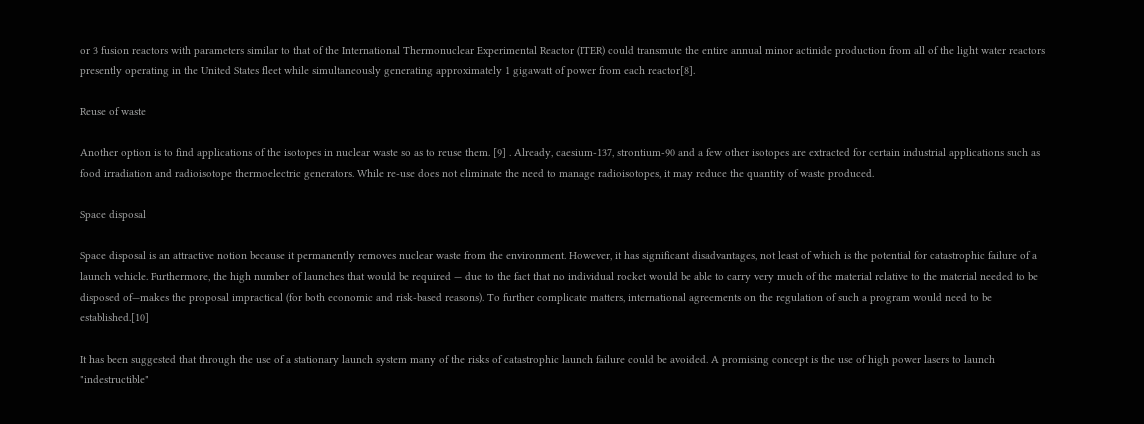or 3 fusion reactors with parameters similar to that of the International Thermonuclear Experimental Reactor (ITER) could transmute the entire annual minor actinide production from all of the light water reactors presently operating in the United States fleet while simultaneously generating approximately 1 gigawatt of power from each reactor[8].

Reuse of waste

Another option is to find applications of the isotopes in nuclear waste so as to reuse them. [9] . Already, caesium-137, strontium-90 and a few other isotopes are extracted for certain industrial applications such as food irradiation and radioisotope thermoelectric generators. While re-use does not eliminate the need to manage radioisotopes, it may reduce the quantity of waste produced.

Space disposal

Space disposal is an attractive notion because it permanently removes nuclear waste from the environment. However, it has significant disadvantages, not least of which is the potential for catastrophic failure of a launch vehicle. Furthermore, the high number of launches that would be required — due to the fact that no individual rocket would be able to carry very much of the material relative to the material needed to be disposed of—makes the proposal impractical (for both economic and risk-based reasons). To further complicate matters, international agreements on the regulation of such a program would need to be established.[10]

It has been suggested that through the use of a stationary launch system many of the risks of catastrophic launch failure could be avoided. A promising concept is the use of high power lasers to launch "indestructible"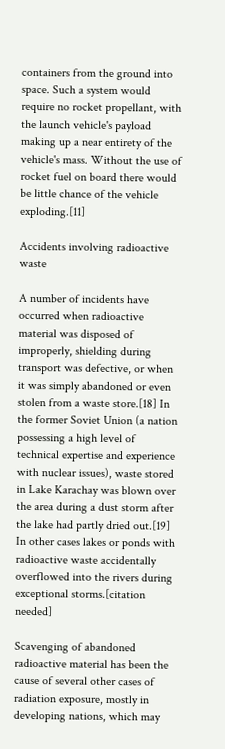containers from the ground into space. Such a system would require no rocket propellant, with the launch vehicle's payload making up a near entirety of the vehicle's mass. Without the use of rocket fuel on board there would be little chance of the vehicle exploding.[11]

Accidents involving radioactive waste

A number of incidents have occurred when radioactive material was disposed of improperly, shielding during transport was defective, or when it was simply abandoned or even stolen from a waste store.[18] In the former Soviet Union (a nation possessing a high level of technical expertise and experience with nuclear issues), waste stored in Lake Karachay was blown over the area during a dust storm after the lake had partly dried out.[19] In other cases lakes or ponds with radioactive waste accidentally overflowed into the rivers during exceptional storms.[citation needed]

Scavenging of abandoned radioactive material has been the cause of several other cases of radiation exposure, mostly in developing nations, which may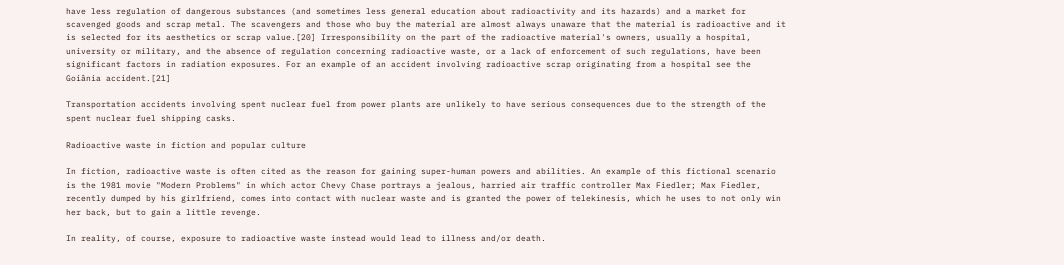have less regulation of dangerous substances (and sometimes less general education about radioactivity and its hazards) and a market for scavenged goods and scrap metal. The scavengers and those who buy the material are almost always unaware that the material is radioactive and it is selected for its aesthetics or scrap value.[20] Irresponsibility on the part of the radioactive material's owners, usually a hospital, university or military, and the absence of regulation concerning radioactive waste, or a lack of enforcement of such regulations, have been significant factors in radiation exposures. For an example of an accident involving radioactive scrap originating from a hospital see the Goiânia accident.[21]

Transportation accidents involving spent nuclear fuel from power plants are unlikely to have serious consequences due to the strength of the spent nuclear fuel shipping casks.

Radioactive waste in fiction and popular culture

In fiction, radioactive waste is often cited as the reason for gaining super-human powers and abilities. An example of this fictional scenario is the 1981 movie "Modern Problems" in which actor Chevy Chase portrays a jealous, harried air traffic controller Max Fiedler; Max Fiedler, recently dumped by his girlfriend, comes into contact with nuclear waste and is granted the power of telekinesis, which he uses to not only win her back, but to gain a little revenge.

In reality, of course, exposure to radioactive waste instead would lead to illness and/or death.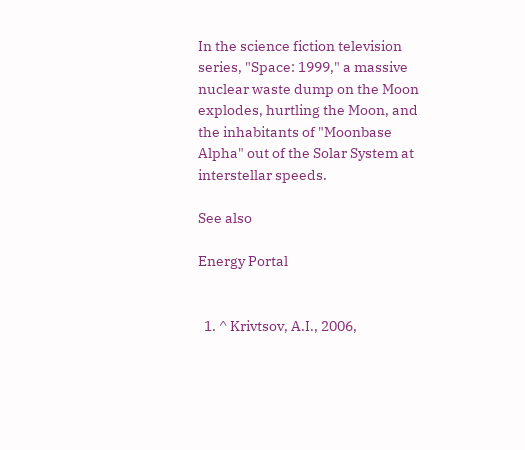In the science fiction television series, "Space: 1999," a massive nuclear waste dump on the Moon explodes, hurtling the Moon, and the inhabitants of "Moonbase Alpha" out of the Solar System at interstellar speeds.

See also

Energy Portal


  1. ^ Krivtsov, A.I., 2006,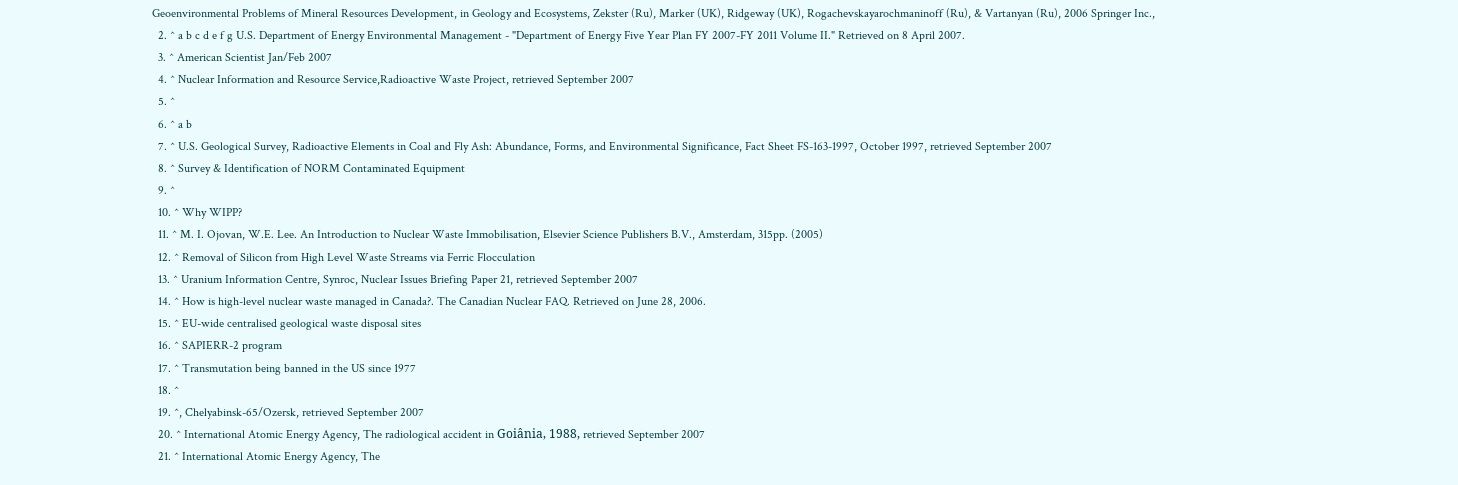Geoenvironmental Problems of Mineral Resources Development, in Geology and Ecosystems, Zekster (Ru), Marker (UK), Ridgeway (UK), Rogachevskayarochmaninoff (Ru), & Vartanyan (Ru), 2006 Springer Inc.,
  2. ^ a b c d e f g U.S. Department of Energy Environmental Management - "Department of Energy Five Year Plan FY 2007-FY 2011 Volume II." Retrieved on 8 April 2007.
  3. ^ American Scientist Jan/Feb 2007
  4. ^ Nuclear Information and Resource Service,Radioactive Waste Project, retrieved September 2007
  5. ^
  6. ^ a b
  7. ^ U.S. Geological Survey, Radioactive Elements in Coal and Fly Ash: Abundance, Forms, and Environmental Significance, Fact Sheet FS-163-1997, October 1997, retrieved September 2007
  8. ^ Survey & Identification of NORM Contaminated Equipment
  9. ^
  10. ^ Why WIPP?
  11. ^ M. I. Ojovan, W.E. Lee. An Introduction to Nuclear Waste Immobilisation, Elsevier Science Publishers B.V., Amsterdam, 315pp. (2005)
  12. ^ Removal of Silicon from High Level Waste Streams via Ferric Flocculation
  13. ^ Uranium Information Centre, Synroc, Nuclear Issues Briefing Paper 21, retrieved September 2007
  14. ^ How is high-level nuclear waste managed in Canada?. The Canadian Nuclear FAQ. Retrieved on June 28, 2006.
  15. ^ EU-wide centralised geological waste disposal sites
  16. ^ SAPIERR-2 program
  17. ^ Transmutation being banned in the US since 1977
  18. ^
  19. ^, Chelyabinsk-65/Ozersk, retrieved September 2007
  20. ^ International Atomic Energy Agency, The radiological accident in Goiânia, 1988, retrieved September 2007
  21. ^ International Atomic Energy Agency, The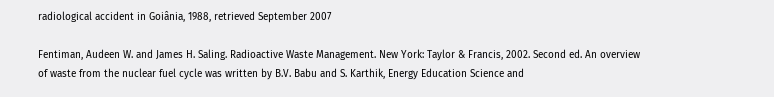radiological accident in Goiânia, 1988, retrieved September 2007

Fentiman, Audeen W. and James H. Saling. Radioactive Waste Management. New York: Taylor & Francis, 2002. Second ed. An overview of waste from the nuclear fuel cycle was written by B.V. Babu and S. Karthik, Energy Education Science and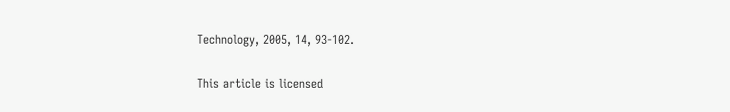Technology, 2005, 14, 93-102.

This article is licensed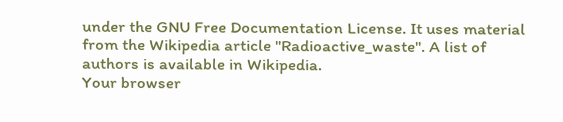under the GNU Free Documentation License. It uses material from the Wikipedia article "Radioactive_waste". A list of authors is available in Wikipedia.
Your browser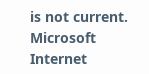is not current. Microsoft Internet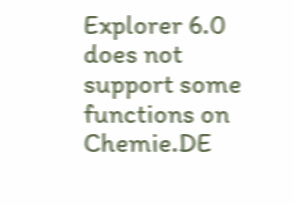Explorer 6.0 does not support some functions on Chemie.DE